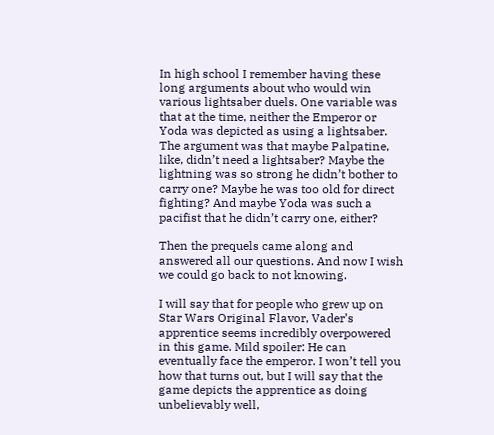In high school I remember having these long arguments about who would win various lightsaber duels. One variable was that at the time, neither the Emperor or Yoda was depicted as using a lightsaber. The argument was that maybe Palpatine, like, didn’t need a lightsaber? Maybe the lightning was so strong he didn’t bother to carry one? Maybe he was too old for direct fighting? And maybe Yoda was such a pacifist that he didn’t carry one, either?

Then the prequels came along and answered all our questions. And now I wish we could go back to not knowing.

I will say that for people who grew up on Star Wars Original Flavor, Vader’s apprentice seems incredibly overpowered in this game. Mild spoiler: He can eventually face the emperor. I won’t tell you how that turns out, but I will say that the game depicts the apprentice as doing unbelievably well,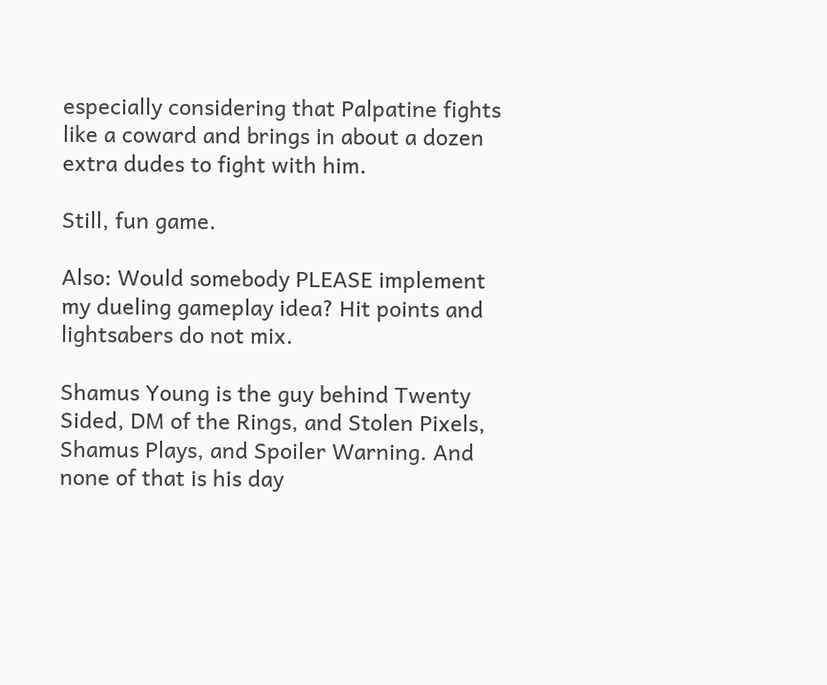especially considering that Palpatine fights like a coward and brings in about a dozen extra dudes to fight with him.

Still, fun game.

Also: Would somebody PLEASE implement my dueling gameplay idea? Hit points and lightsabers do not mix.

Shamus Young is the guy behind Twenty Sided, DM of the Rings, and Stolen Pixels, Shamus Plays, and Spoiler Warning. And none of that is his day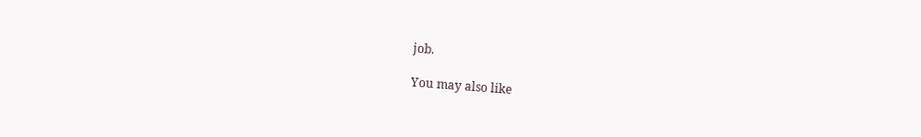job.

You may also like